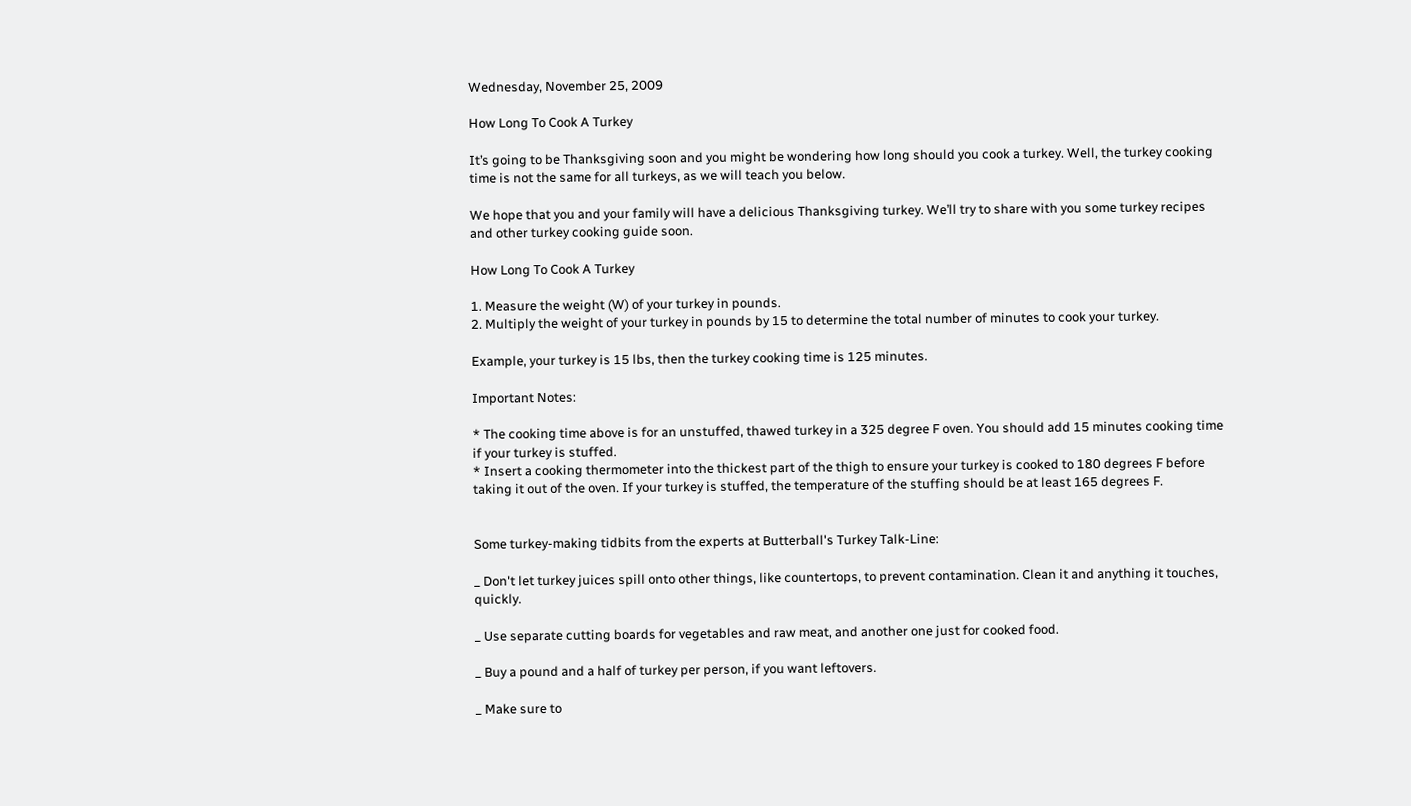Wednesday, November 25, 2009

How Long To Cook A Turkey

It’s going to be Thanksgiving soon and you might be wondering how long should you cook a turkey. Well, the turkey cooking time is not the same for all turkeys, as we will teach you below.

We hope that you and your family will have a delicious Thanksgiving turkey. We’ll try to share with you some turkey recipes and other turkey cooking guide soon.

How Long To Cook A Turkey

1. Measure the weight (W) of your turkey in pounds.
2. Multiply the weight of your turkey in pounds by 15 to determine the total number of minutes to cook your turkey.

Example, your turkey is 15 lbs, then the turkey cooking time is 125 minutes.

Important Notes:

* The cooking time above is for an unstuffed, thawed turkey in a 325 degree F oven. You should add 15 minutes cooking time if your turkey is stuffed.
* Insert a cooking thermometer into the thickest part of the thigh to ensure your turkey is cooked to 180 degrees F before taking it out of the oven. If your turkey is stuffed, the temperature of the stuffing should be at least 165 degrees F.


Some turkey-making tidbits from the experts at Butterball's Turkey Talk-Line:

_ Don't let turkey juices spill onto other things, like countertops, to prevent contamination. Clean it and anything it touches, quickly.

_ Use separate cutting boards for vegetables and raw meat, and another one just for cooked food.

_ Buy a pound and a half of turkey per person, if you want leftovers.

_ Make sure to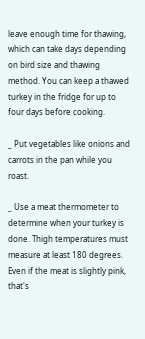leave enough time for thawing, which can take days depending on bird size and thawing method. You can keep a thawed turkey in the fridge for up to four days before cooking.

_ Put vegetables like onions and carrots in the pan while you roast.

_ Use a meat thermometer to determine when your turkey is done. Thigh temperatures must measure at least 180 degrees. Even if the meat is slightly pink, that's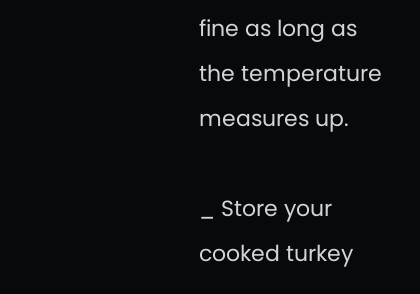fine as long as the temperature measures up.

_ Store your cooked turkey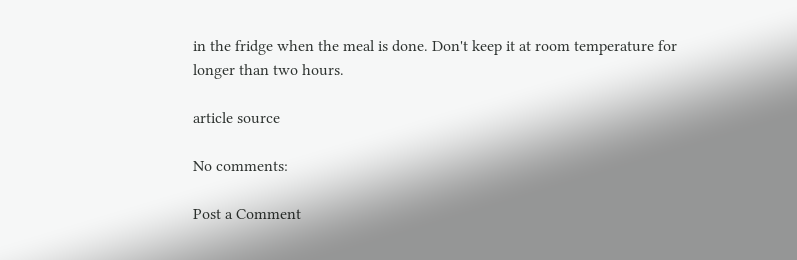in the fridge when the meal is done. Don't keep it at room temperature for longer than two hours.

article source

No comments:

Post a Comment